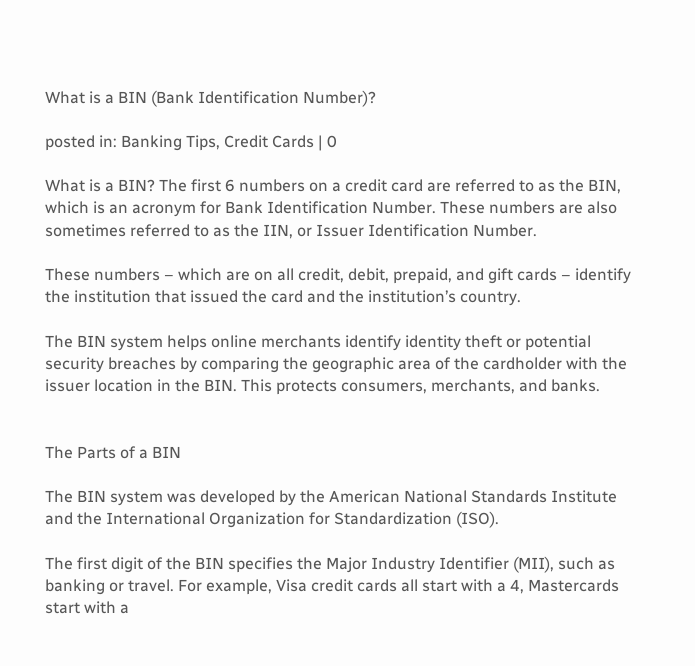What is a BIN (Bank Identification Number)?

posted in: Banking Tips, Credit Cards | 0

What is a BIN? The first 6 numbers on a credit card are referred to as the BIN, which is an acronym for Bank Identification Number. These numbers are also sometimes referred to as the IIN, or Issuer Identification Number.

These numbers – which are on all credit, debit, prepaid, and gift cards – identify the institution that issued the card and the institution’s country.

The BIN system helps online merchants identify identity theft or potential security breaches by comparing the geographic area of the cardholder with the issuer location in the BIN. This protects consumers, merchants, and banks.


The Parts of a BIN

The BIN system was developed by the American National Standards Institute and the International Organization for Standardization (ISO).

The first digit of the BIN specifies the Major Industry Identifier (MII), such as banking or travel. For example, Visa credit cards all start with a 4, Mastercards start with a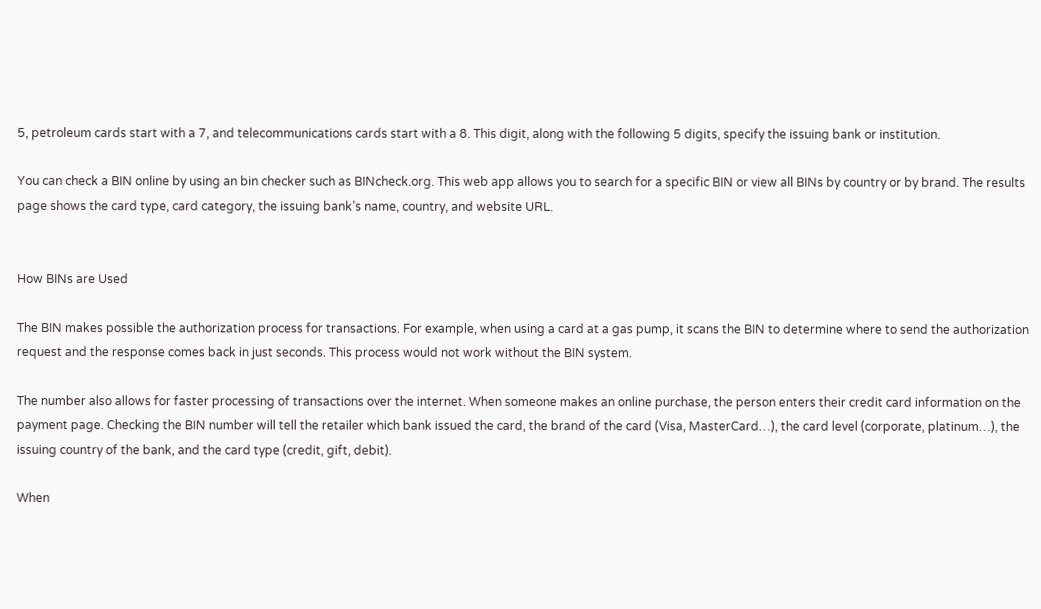5, petroleum cards start with a 7, and telecommunications cards start with a 8. This digit, along with the following 5 digits, specify the issuing bank or institution.

You can check a BIN online by using an bin checker such as BINcheck.org. This web app allows you to search for a specific BIN or view all BINs by country or by brand. The results page shows the card type, card category, the issuing bank’s name, country, and website URL.


How BINs are Used

The BIN makes possible the authorization process for transactions. For example, when using a card at a gas pump, it scans the BIN to determine where to send the authorization request and the response comes back in just seconds. This process would not work without the BIN system.

The number also allows for faster processing of transactions over the internet. When someone makes an online purchase, the person enters their credit card information on the payment page. Checking the BIN number will tell the retailer which bank issued the card, the brand of the card (Visa, MasterCard…), the card level (corporate, platinum…), the issuing country of the bank, and the card type (credit, gift, debit).

When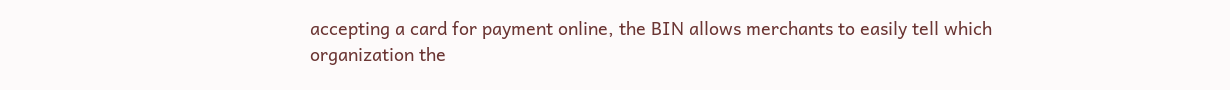accepting a card for payment online, the BIN allows merchants to easily tell which organization the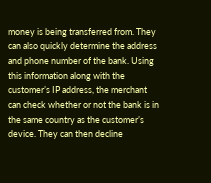money is being transferred from. They can also quickly determine the address and phone number of the bank. Using this information along with the customer’s IP address, the merchant can check whether or not the bank is in the same country as the customer’s device. They can then decline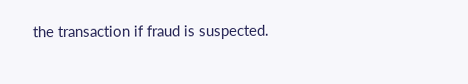the transaction if fraud is suspected.